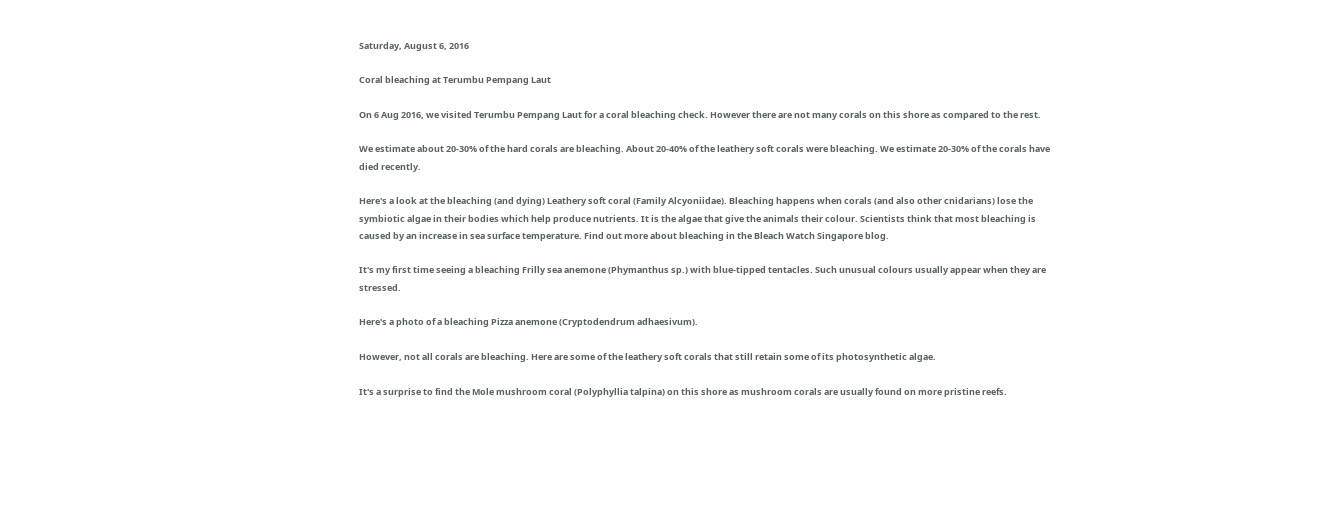Saturday, August 6, 2016

Coral bleaching at Terumbu Pempang Laut

On 6 Aug 2016, we visited Terumbu Pempang Laut for a coral bleaching check. However there are not many corals on this shore as compared to the rest.

We estimate about 20-30% of the hard corals are bleaching. About 20-40% of the leathery soft corals were bleaching. We estimate 20-30% of the corals have died recently.

Here's a look at the bleaching (and dying) Leathery soft coral (Family Alcyoniidae). Bleaching happens when corals (and also other cnidarians) lose the symbiotic algae in their bodies which help produce nutrients. It is the algae that give the animals their colour. Scientists think that most bleaching is caused by an increase in sea surface temperature. Find out more about bleaching in the Bleach Watch Singapore blog.

It's my first time seeing a bleaching Frilly sea anemone (Phymanthus sp.) with blue-tipped tentacles. Such unusual colours usually appear when they are stressed.

Here's a photo of a bleaching Pizza anemone (Cryptodendrum adhaesivum).

However, not all corals are bleaching. Here are some of the leathery soft corals that still retain some of its photosynthetic algae.

It's a surprise to find the Mole mushroom coral (Polyphyllia talpina) on this shore as mushroom corals are usually found on more pristine reefs.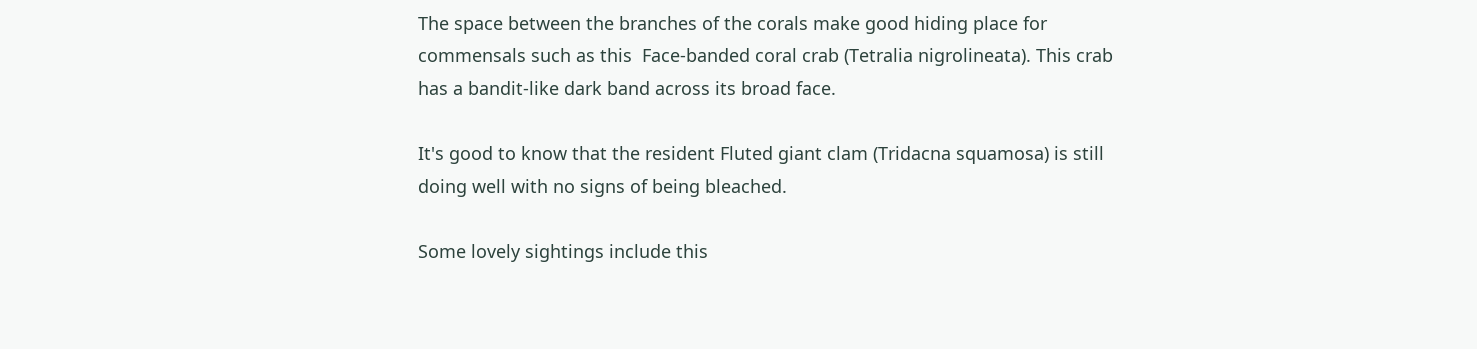The space between the branches of the corals make good hiding place for commensals such as this  Face-banded coral crab (Tetralia nigrolineata). This crab has a bandit-like dark band across its broad face.

It's good to know that the resident Fluted giant clam (Tridacna squamosa) is still doing well with no signs of being bleached.

Some lovely sightings include this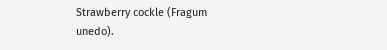Strawberry cockle (Fragum unedo).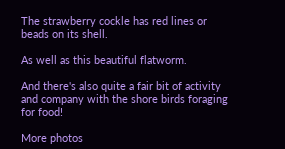The strawberry cockle has red lines or beads on its shell.

As well as this beautiful flatworm.

And there's also quite a fair bit of activity and company with the shore birds foraging for food!

More photos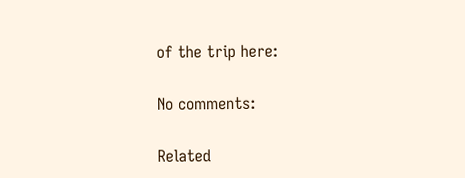of the trip here:

No comments:

Related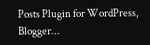Posts Plugin for WordPress, Blogger...